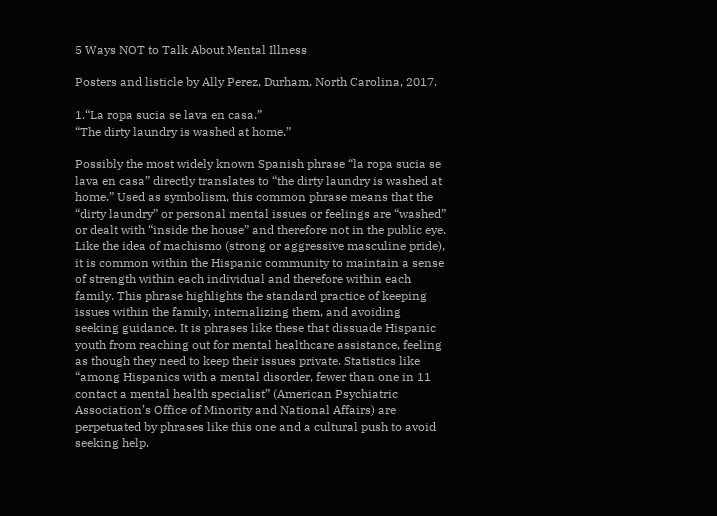5 Ways NOT to Talk About Mental Illness

Posters and listicle by Ally Perez, Durham, North Carolina, 2017.

1.“La ropa sucia se lava en casa.”
“The dirty laundry is washed at home.”

Possibly the most widely known Spanish phrase “la ropa sucia se lava en casa” directly translates to “the dirty laundry is washed at home.” Used as symbolism, this common phrase means that the “dirty laundry” or personal mental issues or feelings are “washed” or dealt with “inside the house” and therefore not in the public eye. Like the idea of machismo (strong or aggressive masculine pride), it is common within the Hispanic community to maintain a sense of strength within each individual and therefore within each family. This phrase highlights the standard practice of keeping issues within the family, internalizing them, and avoiding seeking guidance. It is phrases like these that dissuade Hispanic youth from reaching out for mental healthcare assistance, feeling as though they need to keep their issues private. Statistics like “among Hispanics with a mental disorder, fewer than one in 11 contact a mental health specialist” (American Psychiatric Association’s Office of Minority and National Affairs) are perpetuated by phrases like this one and a cultural push to avoid seeking help.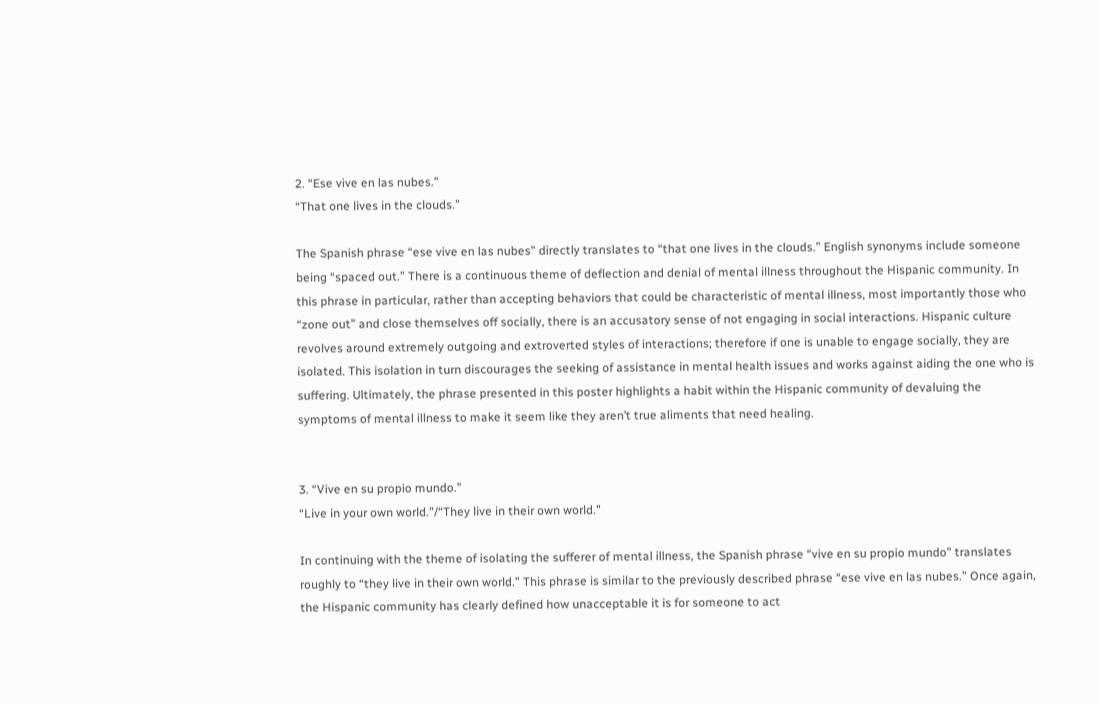2. “Ese vive en las nubes.”
“That one lives in the clouds.”

The Spanish phrase “ese vive en las nubes” directly translates to “that one lives in the clouds.” English synonyms include someone being “spaced out.” There is a continuous theme of deflection and denial of mental illness throughout the Hispanic community. In this phrase in particular, rather than accepting behaviors that could be characteristic of mental illness, most importantly those who “zone out” and close themselves off socially, there is an accusatory sense of not engaging in social interactions. Hispanic culture revolves around extremely outgoing and extroverted styles of interactions; therefore if one is unable to engage socially, they are isolated. This isolation in turn discourages the seeking of assistance in mental health issues and works against aiding the one who is suffering. Ultimately, the phrase presented in this poster highlights a habit within the Hispanic community of devaluing the symptoms of mental illness to make it seem like they aren’t true aliments that need healing.


3. “Vive en su propio mundo.”
“Live in your own world.”/“They live in their own world.”

In continuing with the theme of isolating the sufferer of mental illness, the Spanish phrase “vive en su propio mundo” translates roughly to “they live in their own world.” This phrase is similar to the previously described phrase “ese vive en las nubes.” Once again, the Hispanic community has clearly defined how unacceptable it is for someone to act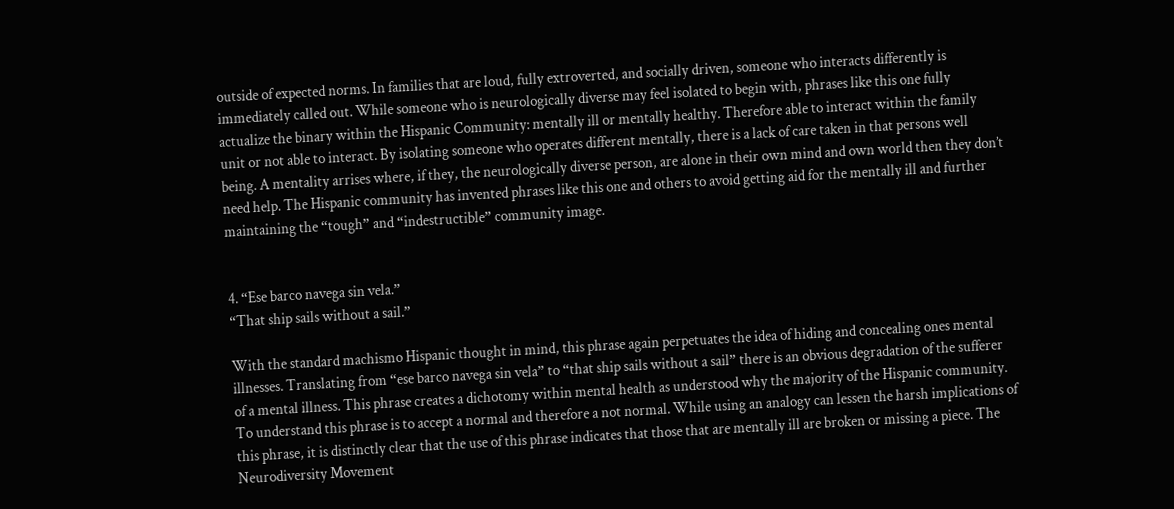outside of expected norms. In families that are loud, fully extroverted, and socially driven, someone who interacts differently is immediately called out. While someone who is neurologically diverse may feel isolated to begin with, phrases like this one fully actualize the binary within the Hispanic Community: mentally ill or mentally healthy. Therefore able to interact within the family unit or not able to interact. By isolating someone who operates different mentally, there is a lack of care taken in that persons well being. A mentality arrises where, if they, the neurologically diverse person, are alone in their own mind and own world then they don’t need help. The Hispanic community has invented phrases like this one and others to avoid getting aid for the mentally ill and further maintaining the “tough” and “indestructible” community image.


4. “Ese barco navega sin vela.”
“That ship sails without a sail.”

With the standard machismo Hispanic thought in mind, this phrase again perpetuates the idea of hiding and concealing ones mental illnesses. Translating from “ese barco navega sin vela” to “that ship sails without a sail” there is an obvious degradation of the sufferer of a mental illness. This phrase creates a dichotomy within mental health as understood why the majority of the Hispanic community. To understand this phrase is to accept a normal and therefore a not normal. While using an analogy can lessen the harsh implications of this phrase, it is distinctly clear that the use of this phrase indicates that those that are mentally ill are broken or missing a piece. The Neurodiversity Movement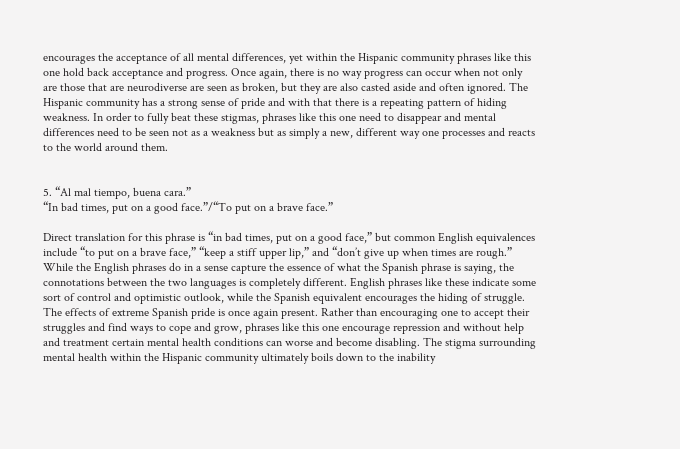encourages the acceptance of all mental differences, yet within the Hispanic community phrases like this one hold back acceptance and progress. Once again, there is no way progress can occur when not only are those that are neurodiverse are seen as broken, but they are also casted aside and often ignored. The Hispanic community has a strong sense of pride and with that there is a repeating pattern of hiding weakness. In order to fully beat these stigmas, phrases like this one need to disappear and mental differences need to be seen not as a weakness but as simply a new, different way one processes and reacts to the world around them.


5. “Al mal tiempo, buena cara.”
“In bad times, put on a good face.”/“To put on a brave face.”

Direct translation for this phrase is “in bad times, put on a good face,” but common English equivalences include “to put on a brave face,” “keep a stiff upper lip,” and “don’t give up when times are rough.” While the English phrases do in a sense capture the essence of what the Spanish phrase is saying, the connotations between the two languages is completely different. English phrases like these indicate some sort of control and optimistic outlook, while the Spanish equivalent encourages the hiding of struggle. The effects of extreme Spanish pride is once again present. Rather than encouraging one to accept their struggles and find ways to cope and grow, phrases like this one encourage repression and without help and treatment certain mental health conditions can worse and become disabling. The stigma surrounding mental health within the Hispanic community ultimately boils down to the inability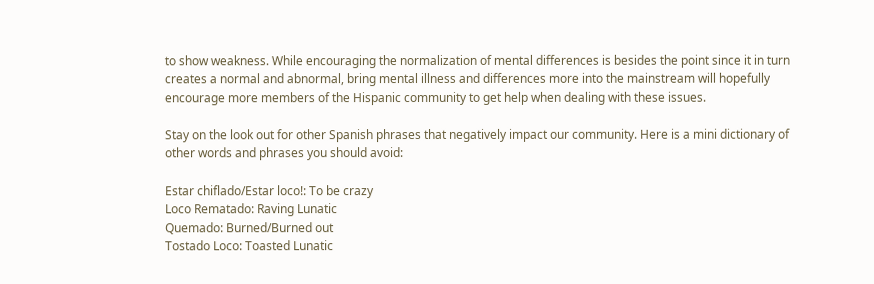to show weakness. While encouraging the normalization of mental differences is besides the point since it in turn creates a normal and abnormal, bring mental illness and differences more into the mainstream will hopefully encourage more members of the Hispanic community to get help when dealing with these issues.

Stay on the look out for other Spanish phrases that negatively impact our community. Here is a mini dictionary of other words and phrases you should avoid:

Estar chiflado/Estar loco!: To be crazy
Loco Rematado: Raving Lunatic
Quemado: Burned/Burned out
Tostado Loco: Toasted Lunatic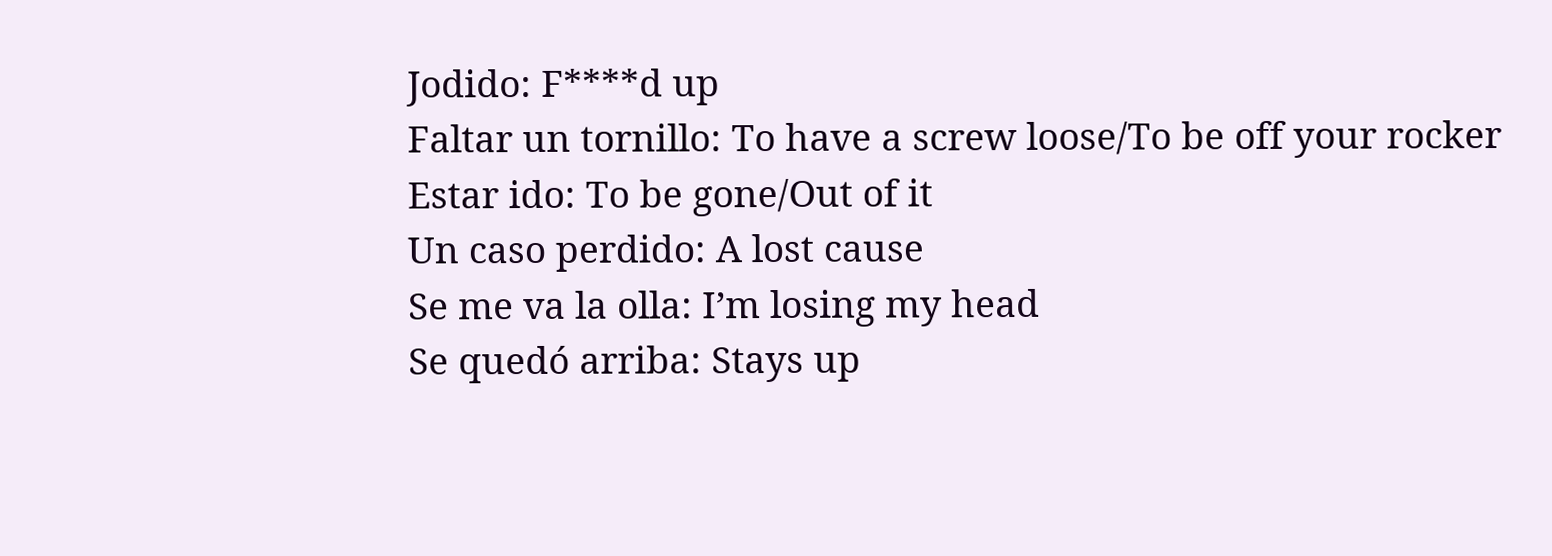Jodido: F****d up
Faltar un tornillo: To have a screw loose/To be off your rocker
Estar ido: To be gone/Out of it
Un caso perdido: A lost cause
Se me va la olla: I’m losing my head
Se quedó arriba: Stays up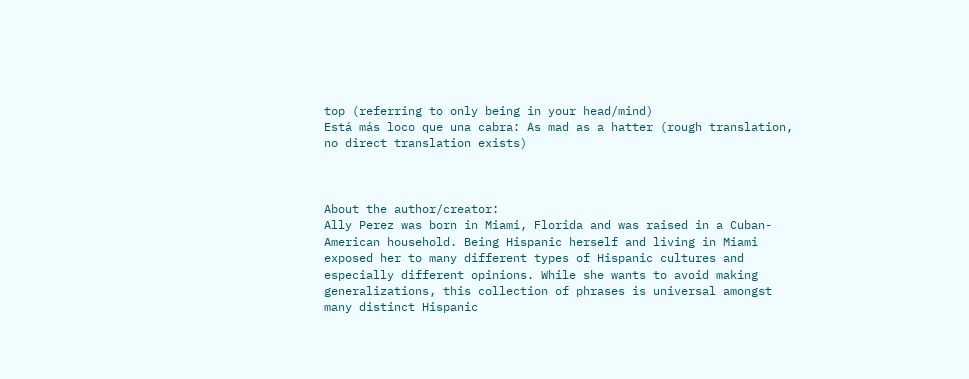top (referring to only being in your head/mind)
Está más loco que una cabra: As mad as a hatter (rough translation, no direct translation exists)



About the author/creator:
Ally Perez was born in Miami, Florida and was raised in a Cuban-American household. Being Hispanic herself and living in Miami exposed her to many different types of Hispanic cultures and especially different opinions. While she wants to avoid making generalizations, this collection of phrases is universal amongst many distinct Hispanic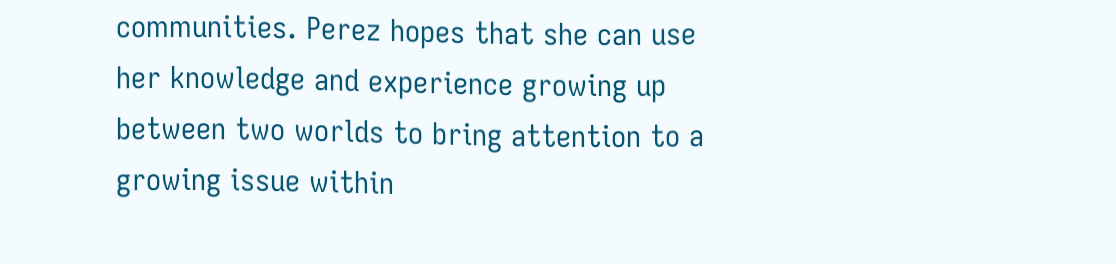communities. Perez hopes that she can use her knowledge and experience growing up between two worlds to bring attention to a growing issue within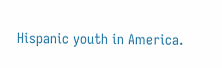Hispanic youth in America.